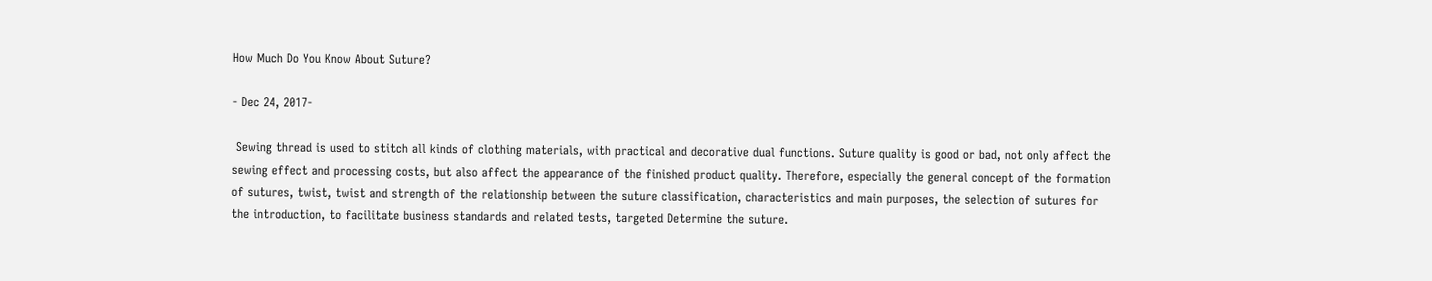How Much Do You Know About Suture?

- Dec 24, 2017-

 Sewing thread is used to stitch all kinds of clothing materials, with practical and decorative dual functions. Suture quality is good or bad, not only affect the sewing effect and processing costs, but also affect the appearance of the finished product quality. Therefore, especially the general concept of the formation of sutures, twist, twist and strength of the relationship between the suture classification, characteristics and main purposes, the selection of sutures for the introduction, to facilitate business standards and related tests, targeted Determine the suture.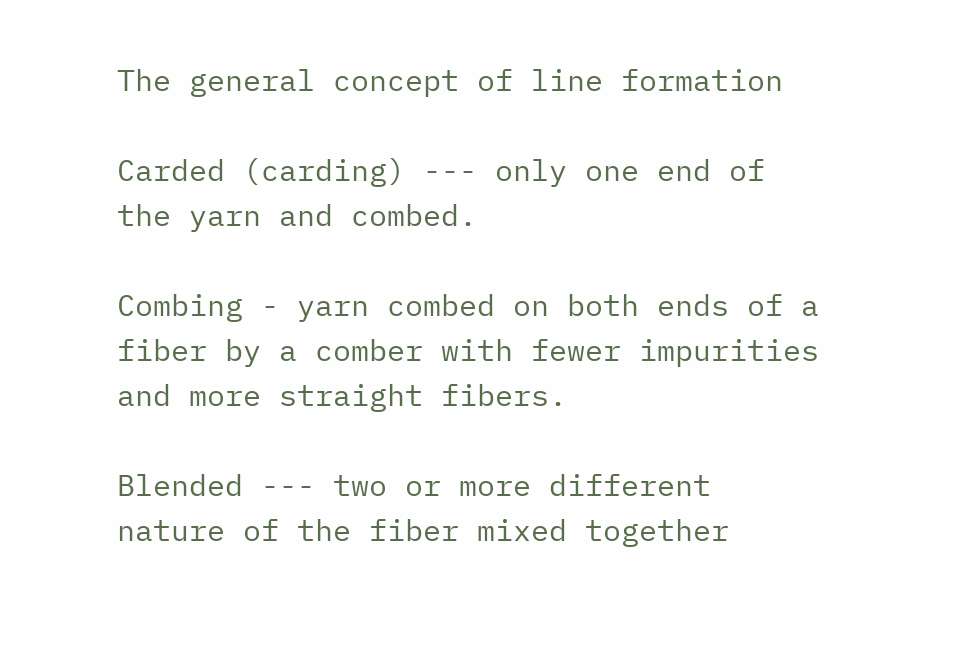The general concept of line formation

Carded (carding) --- only one end of the yarn and combed.

Combing - yarn combed on both ends of a fiber by a comber with fewer impurities and more straight fibers.

Blended --- two or more different nature of the fiber mixed together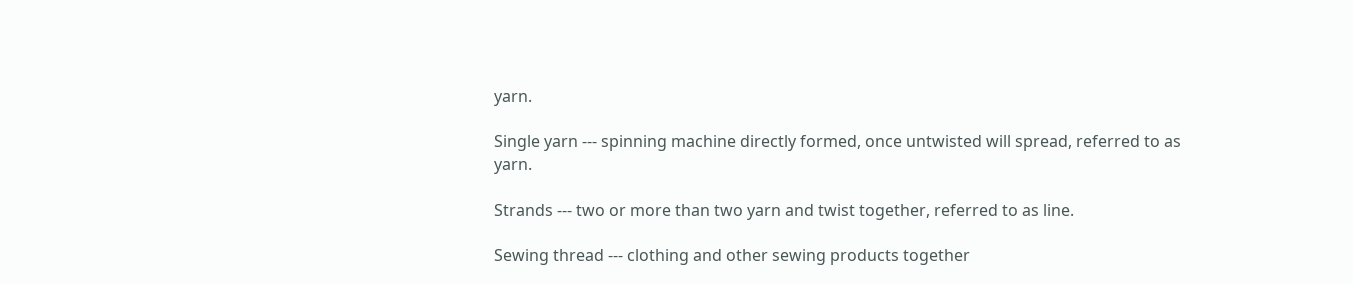yarn.

Single yarn --- spinning machine directly formed, once untwisted will spread, referred to as yarn.

Strands --- two or more than two yarn and twist together, referred to as line.

Sewing thread --- clothing and other sewing products together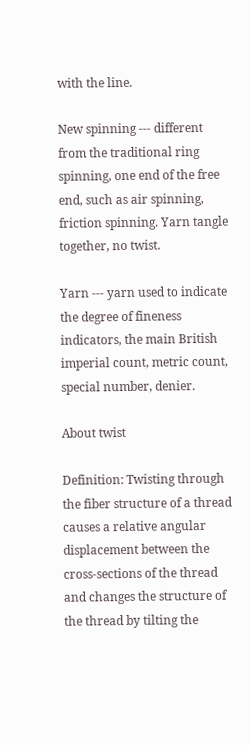with the line.

New spinning --- different from the traditional ring spinning, one end of the free end, such as air spinning, friction spinning. Yarn tangle together, no twist.

Yarn --- yarn used to indicate the degree of fineness indicators, the main British imperial count, metric count, special number, denier.

About twist

Definition: Twisting through the fiber structure of a thread causes a relative angular displacement between the cross-sections of the thread and changes the structure of the thread by tilting the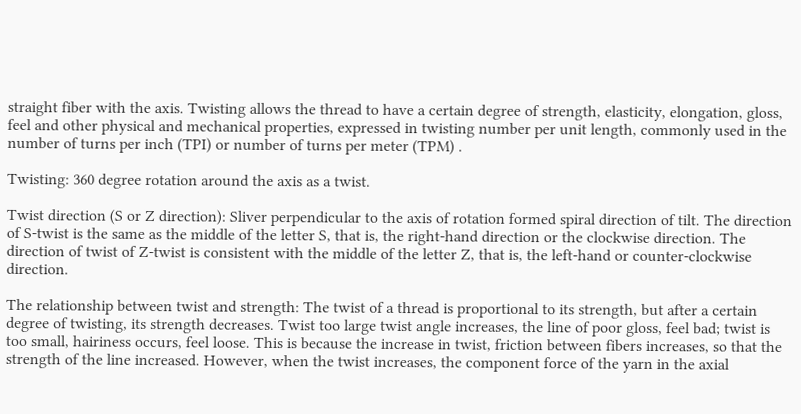straight fiber with the axis. Twisting allows the thread to have a certain degree of strength, elasticity, elongation, gloss, feel and other physical and mechanical properties, expressed in twisting number per unit length, commonly used in the number of turns per inch (TPI) or number of turns per meter (TPM) .

Twisting: 360 degree rotation around the axis as a twist.

Twist direction (S or Z direction): Sliver perpendicular to the axis of rotation formed spiral direction of tilt. The direction of S-twist is the same as the middle of the letter S, that is, the right-hand direction or the clockwise direction. The direction of twist of Z-twist is consistent with the middle of the letter Z, that is, the left-hand or counter-clockwise direction.

The relationship between twist and strength: The twist of a thread is proportional to its strength, but after a certain degree of twisting, its strength decreases. Twist too large twist angle increases, the line of poor gloss, feel bad; twist is too small, hairiness occurs, feel loose. This is because the increase in twist, friction between fibers increases, so that the strength of the line increased. However, when the twist increases, the component force of the yarn in the axial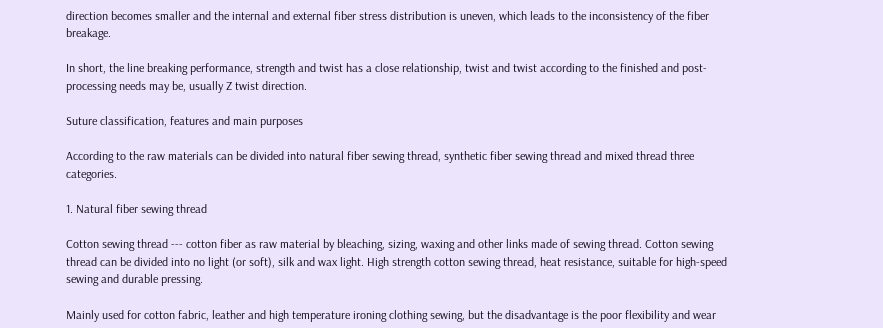direction becomes smaller and the internal and external fiber stress distribution is uneven, which leads to the inconsistency of the fiber breakage.

In short, the line breaking performance, strength and twist has a close relationship, twist and twist according to the finished and post-processing needs may be, usually Z twist direction.

Suture classification, features and main purposes

According to the raw materials can be divided into natural fiber sewing thread, synthetic fiber sewing thread and mixed thread three categories.

1. Natural fiber sewing thread

Cotton sewing thread --- cotton fiber as raw material by bleaching, sizing, waxing and other links made of sewing thread. Cotton sewing thread can be divided into no light (or soft), silk and wax light. High strength cotton sewing thread, heat resistance, suitable for high-speed sewing and durable pressing.

Mainly used for cotton fabric, leather and high temperature ironing clothing sewing, but the disadvantage is the poor flexibility and wear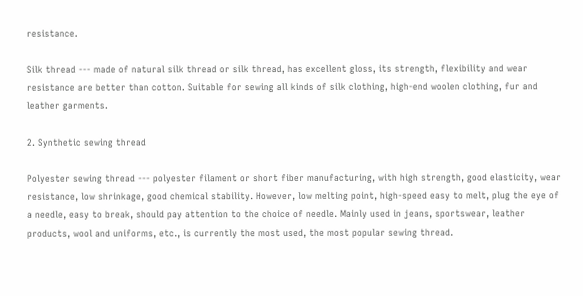resistance.

Silk thread --- made of natural silk thread or silk thread, has excellent gloss, its strength, flexibility and wear resistance are better than cotton. Suitable for sewing all kinds of silk clothing, high-end woolen clothing, fur and leather garments.

2. Synthetic sewing thread

Polyester sewing thread --- polyester filament or short fiber manufacturing, with high strength, good elasticity, wear resistance, low shrinkage, good chemical stability. However, low melting point, high-speed easy to melt, plug the eye of a needle, easy to break, should pay attention to the choice of needle. Mainly used in jeans, sportswear, leather products, wool and uniforms, etc., is currently the most used, the most popular sewing thread.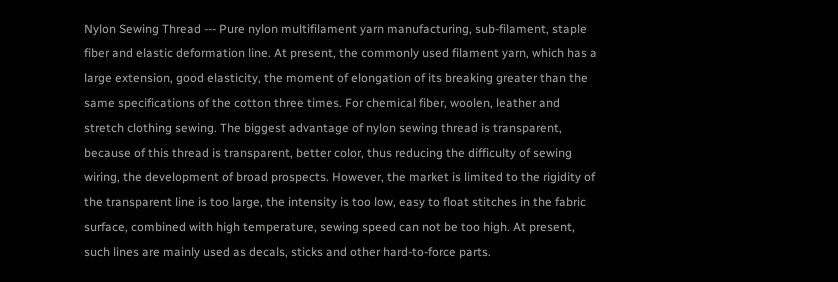Nylon Sewing Thread --- Pure nylon multifilament yarn manufacturing, sub-filament, staple fiber and elastic deformation line. At present, the commonly used filament yarn, which has a large extension, good elasticity, the moment of elongation of its breaking greater than the same specifications of the cotton three times. For chemical fiber, woolen, leather and stretch clothing sewing. The biggest advantage of nylon sewing thread is transparent, because of this thread is transparent, better color, thus reducing the difficulty of sewing wiring, the development of broad prospects. However, the market is limited to the rigidity of the transparent line is too large, the intensity is too low, easy to float stitches in the fabric surface, combined with high temperature, sewing speed can not be too high. At present, such lines are mainly used as decals, sticks and other hard-to-force parts.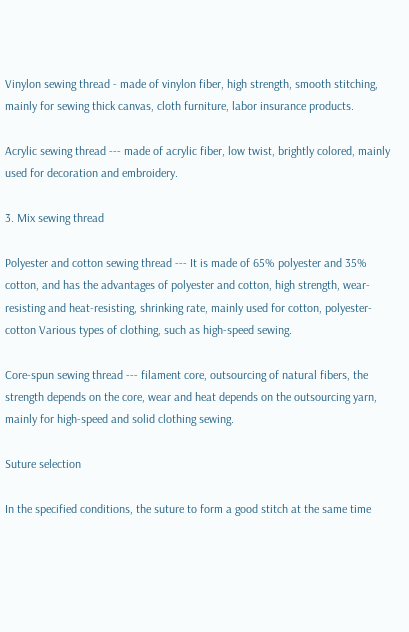Vinylon sewing thread - made of vinylon fiber, high strength, smooth stitching, mainly for sewing thick canvas, cloth furniture, labor insurance products.

Acrylic sewing thread --- made of acrylic fiber, low twist, brightly colored, mainly used for decoration and embroidery.

3. Mix sewing thread

Polyester and cotton sewing thread --- It is made of 65% polyester and 35% cotton, and has the advantages of polyester and cotton, high strength, wear-resisting and heat-resisting, shrinking rate, mainly used for cotton, polyester-cotton Various types of clothing, such as high-speed sewing.

Core-spun sewing thread --- filament core, outsourcing of natural fibers, the strength depends on the core, wear and heat depends on the outsourcing yarn, mainly for high-speed and solid clothing sewing.

Suture selection

In the specified conditions, the suture to form a good stitch at the same time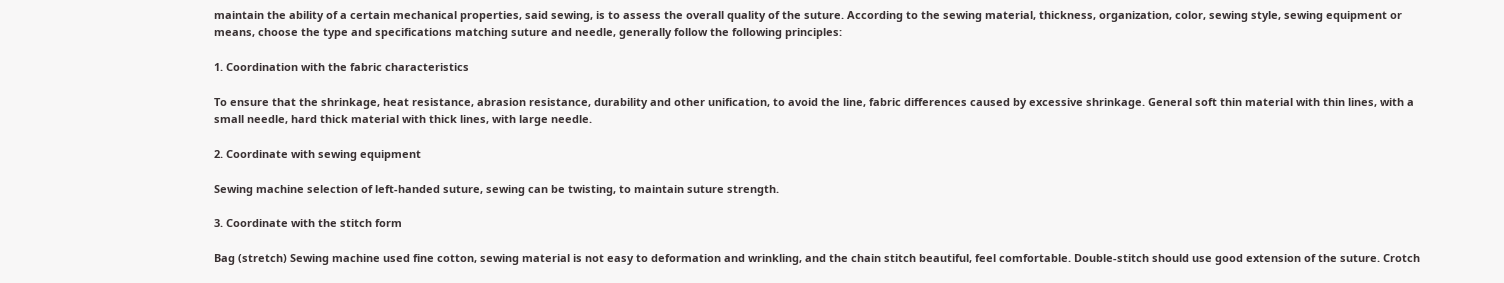maintain the ability of a certain mechanical properties, said sewing, is to assess the overall quality of the suture. According to the sewing material, thickness, organization, color, sewing style, sewing equipment or means, choose the type and specifications matching suture and needle, generally follow the following principles:

1. Coordination with the fabric characteristics

To ensure that the shrinkage, heat resistance, abrasion resistance, durability and other unification, to avoid the line, fabric differences caused by excessive shrinkage. General soft thin material with thin lines, with a small needle, hard thick material with thick lines, with large needle.

2. Coordinate with sewing equipment

Sewing machine selection of left-handed suture, sewing can be twisting, to maintain suture strength.

3. Coordinate with the stitch form

Bag (stretch) Sewing machine used fine cotton, sewing material is not easy to deformation and wrinkling, and the chain stitch beautiful, feel comfortable. Double-stitch should use good extension of the suture. Crotch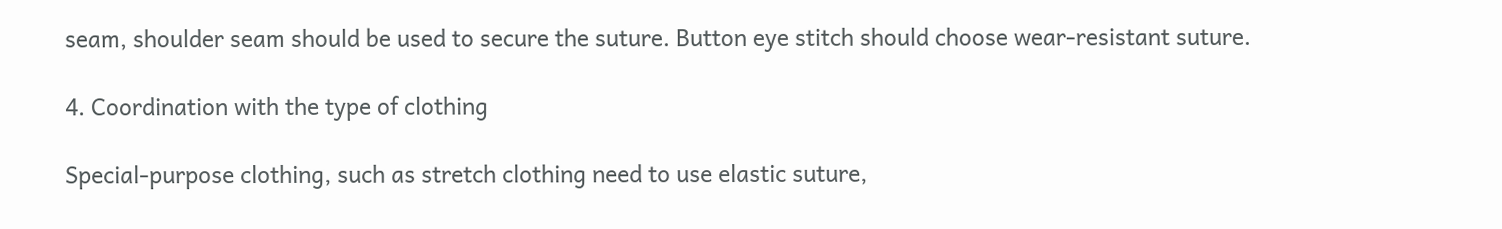seam, shoulder seam should be used to secure the suture. Button eye stitch should choose wear-resistant suture.

4. Coordination with the type of clothing

Special-purpose clothing, such as stretch clothing need to use elastic suture,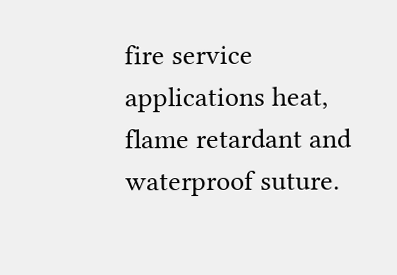fire service applications heat, flame retardant and waterproof suture.